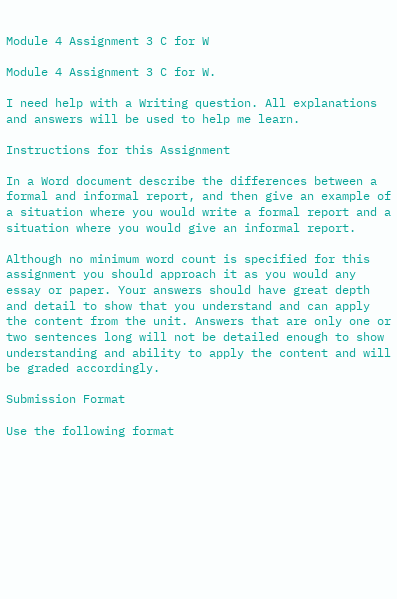Module 4 Assignment 3 C for W

Module 4 Assignment 3 C for W.

I need help with a Writing question. All explanations and answers will be used to help me learn.

Instructions for this Assignment

In a Word document describe the differences between a formal and informal report, and then give an example of a situation where you would write a formal report and a situation where you would give an informal report.

Although no minimum word count is specified for this assignment you should approach it as you would any essay or paper. Your answers should have great depth and detail to show that you understand and can apply the content from the unit. Answers that are only one or two sentences long will not be detailed enough to show understanding and ability to apply the content and will be graded accordingly.

Submission Format

Use the following format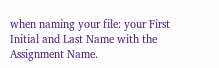when naming your file: your First Initial and Last Name with the Assignment Name.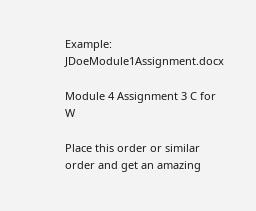Example: JDoeModule1Assignment.docx

Module 4 Assignment 3 C for W

Place this order or similar order and get an amazing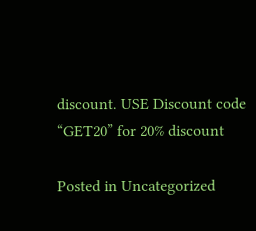discount. USE Discount code “GET20” for 20% discount

Posted in Uncategorized